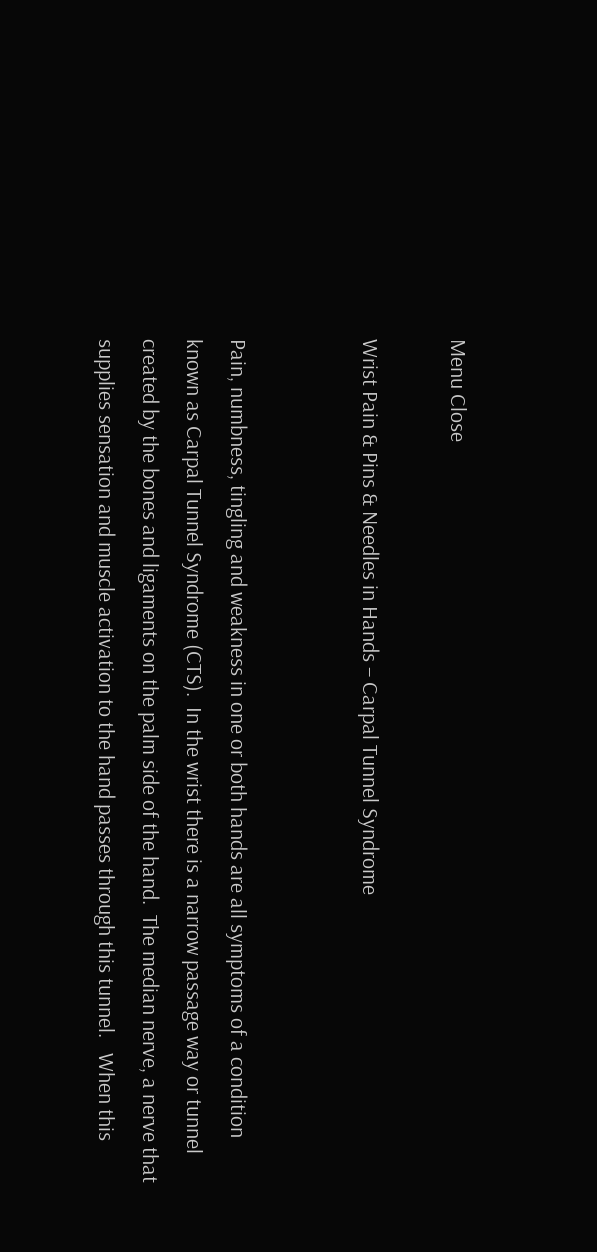Menu Close

Wrist Pain & Pins & Needles in Hands – Carpal Tunnel Syndrome


Pain, numbness, tingling and weakness in one or both hands are all symptoms of a condition known as Carpal Tunnel Syndrome (CTS).  In the wrist there is a narrow passage way or tunnel created by the bones and ligaments on the palm side of the hand.  The median nerve, a nerve that supplies sensation and muscle activation to the hand passes through this tunnel.   When this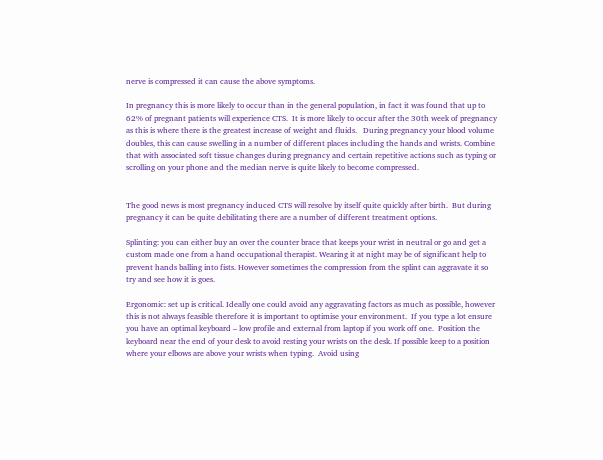nerve is compressed it can cause the above symptoms.

In pregnancy this is more likely to occur than in the general population, in fact it was found that up to 62% of pregnant patients will experience CTS.  It is more likely to occur after the 30th week of pregnancy as this is where there is the greatest increase of weight and fluids.   During pregnancy your blood volume doubles, this can cause swelling in a number of different places including the hands and wrists. Combine that with associated soft tissue changes during pregnancy and certain repetitive actions such as typing or scrolling on your phone and the median nerve is quite likely to become compressed.


The good news is most pregnancy induced CTS will resolve by itself quite quickly after birth.  But during pregnancy it can be quite debilitating there are a number of different treatment options.

Splinting: you can either buy an over the counter brace that keeps your wrist in neutral or go and get a custom made one from a hand occupational therapist. Wearing it at night may be of significant help to prevent hands balling into fists. However sometimes the compression from the splint can aggravate it so try and see how it is goes.

Ergonomic: set up is critical. Ideally one could avoid any aggravating factors as much as possible, however this is not always feasible therefore it is important to optimise your environment.  If you type a lot ensure you have an optimal keyboard – low profile and external from laptop if you work off one.  Position the keyboard near the end of your desk to avoid resting your wrists on the desk. If possible keep to a position where your elbows are above your wrists when typing.  Avoid using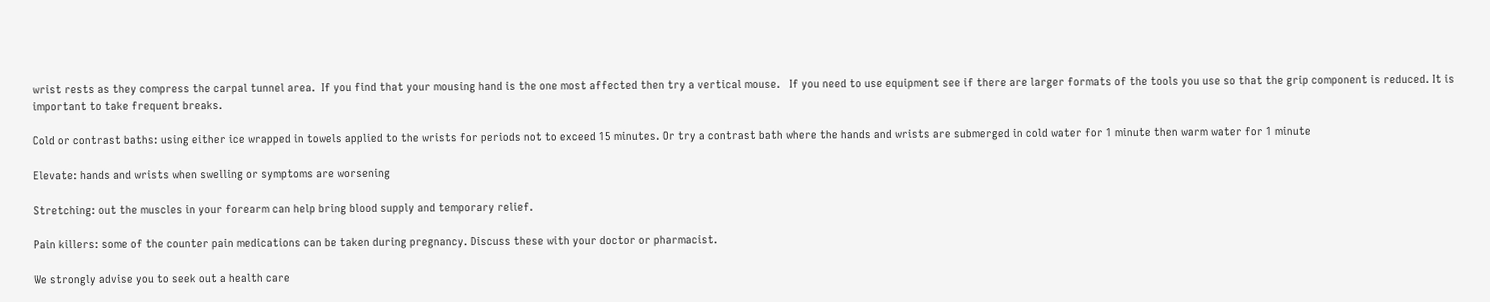wrist rests as they compress the carpal tunnel area.  If you find that your mousing hand is the one most affected then try a vertical mouse.   If you need to use equipment see if there are larger formats of the tools you use so that the grip component is reduced. It is important to take frequent breaks.

Cold or contrast baths: using either ice wrapped in towels applied to the wrists for periods not to exceed 15 minutes. Or try a contrast bath where the hands and wrists are submerged in cold water for 1 minute then warm water for 1 minute

Elevate: hands and wrists when swelling or symptoms are worsening

Stretching: out the muscles in your forearm can help bring blood supply and temporary relief.

Pain killers: some of the counter pain medications can be taken during pregnancy. Discuss these with your doctor or pharmacist.

We strongly advise you to seek out a health care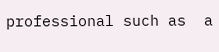professional such as  a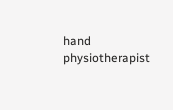hand physiotherapist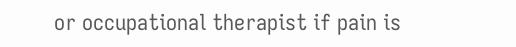or occupational therapist if pain is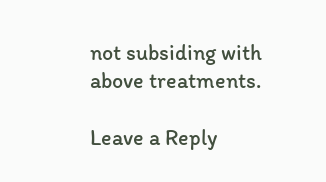not subsiding with above treatments.

Leave a Reply